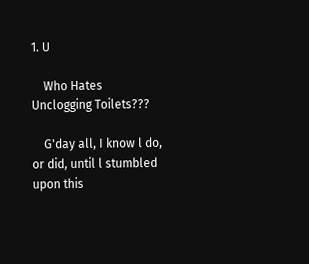1. U

    Who Hates Unclogging Toilets???

    G'day all, I know l do, or did, until l stumbled upon this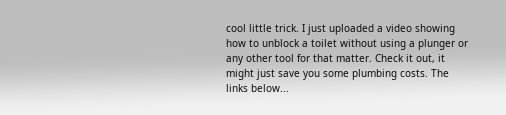cool little trick. I just uploaded a video showing how to unblock a toilet without using a plunger or any other tool for that matter. Check it out, it might just save you some plumbing costs. The links below...